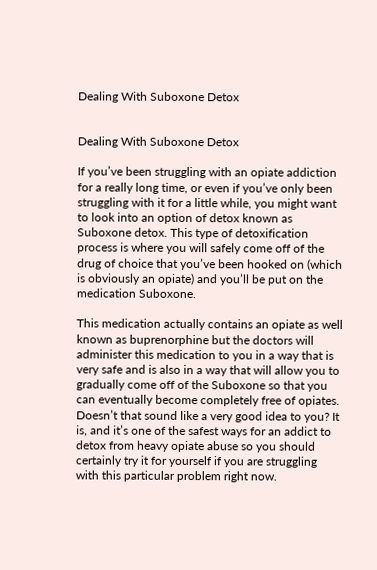Dealing With Suboxone Detox


Dealing With Suboxone Detox

If you’ve been struggling with an opiate addiction for a really long time, or even if you’ve only been struggling with it for a little while, you might want to look into an option of detox known as Suboxone detox. This type of detoxification process is where you will safely come off of the drug of choice that you’ve been hooked on (which is obviously an opiate) and you’ll be put on the medication Suboxone.

This medication actually contains an opiate as well known as buprenorphine but the doctors will administer this medication to you in a way that is very safe and is also in a way that will allow you to gradually come off of the Suboxone so that you can eventually become completely free of opiates. Doesn’t that sound like a very good idea to you? It is, and it’s one of the safest ways for an addict to detox from heavy opiate abuse so you should certainly try it for yourself if you are struggling with this particular problem right now.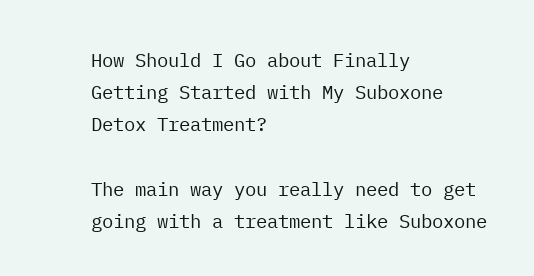How Should I Go about Finally Getting Started with My Suboxone Detox Treatment?

The main way you really need to get going with a treatment like Suboxone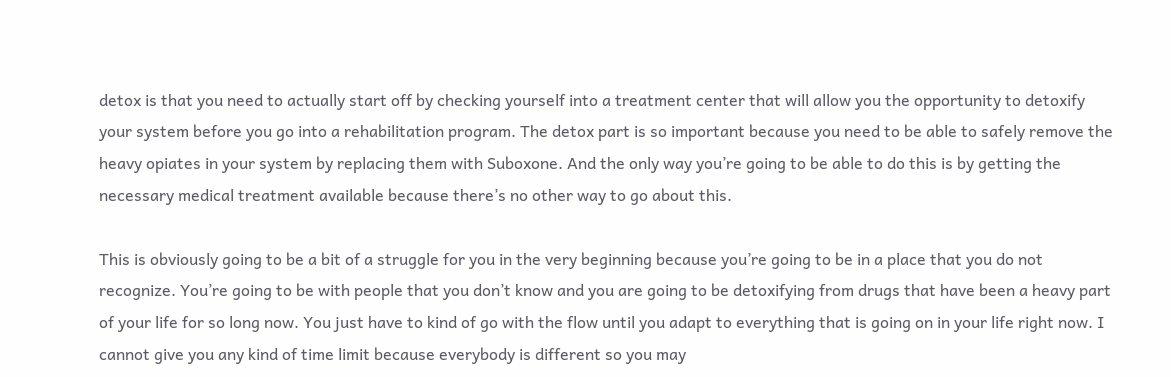detox is that you need to actually start off by checking yourself into a treatment center that will allow you the opportunity to detoxify your system before you go into a rehabilitation program. The detox part is so important because you need to be able to safely remove the heavy opiates in your system by replacing them with Suboxone. And the only way you’re going to be able to do this is by getting the necessary medical treatment available because there’s no other way to go about this.

This is obviously going to be a bit of a struggle for you in the very beginning because you’re going to be in a place that you do not recognize. You’re going to be with people that you don’t know and you are going to be detoxifying from drugs that have been a heavy part of your life for so long now. You just have to kind of go with the flow until you adapt to everything that is going on in your life right now. I cannot give you any kind of time limit because everybody is different so you may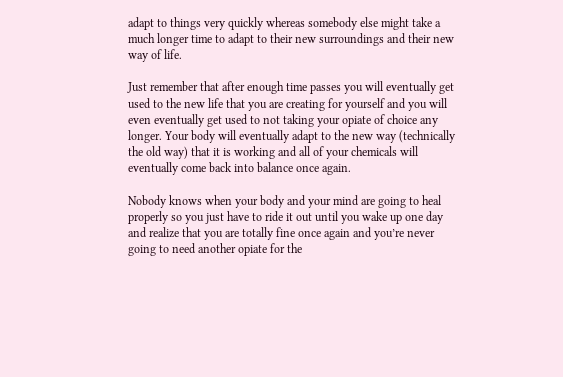adapt to things very quickly whereas somebody else might take a much longer time to adapt to their new surroundings and their new way of life.

Just remember that after enough time passes you will eventually get used to the new life that you are creating for yourself and you will even eventually get used to not taking your opiate of choice any longer. Your body will eventually adapt to the new way (technically the old way) that it is working and all of your chemicals will eventually come back into balance once again.

Nobody knows when your body and your mind are going to heal properly so you just have to ride it out until you wake up one day and realize that you are totally fine once again and you’re never going to need another opiate for the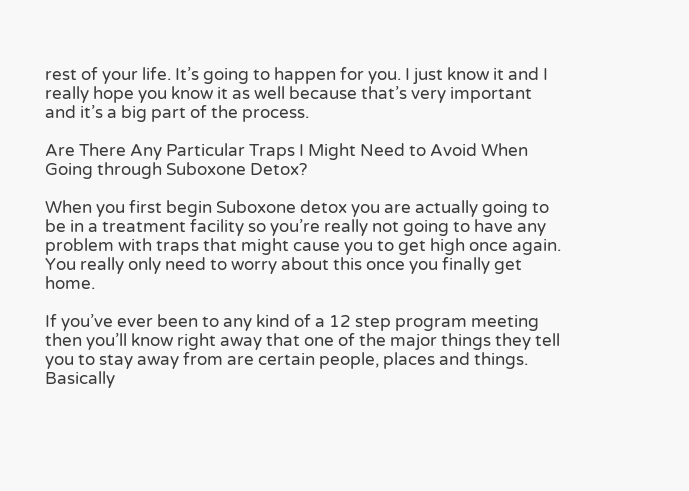rest of your life. It’s going to happen for you. I just know it and I really hope you know it as well because that’s very important and it’s a big part of the process.

Are There Any Particular Traps I Might Need to Avoid When Going through Suboxone Detox?

When you first begin Suboxone detox you are actually going to be in a treatment facility so you’re really not going to have any problem with traps that might cause you to get high once again. You really only need to worry about this once you finally get home.

If you’ve ever been to any kind of a 12 step program meeting then you’ll know right away that one of the major things they tell you to stay away from are certain people, places and things. Basically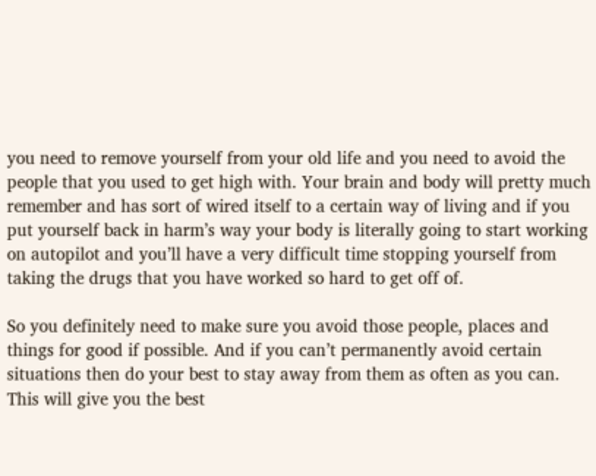you need to remove yourself from your old life and you need to avoid the people that you used to get high with. Your brain and body will pretty much remember and has sort of wired itself to a certain way of living and if you put yourself back in harm’s way your body is literally going to start working on autopilot and you’ll have a very difficult time stopping yourself from taking the drugs that you have worked so hard to get off of.

So you definitely need to make sure you avoid those people, places and things for good if possible. And if you can’t permanently avoid certain situations then do your best to stay away from them as often as you can. This will give you the best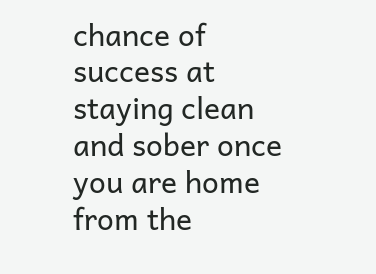chance of success at staying clean and sober once you are home from the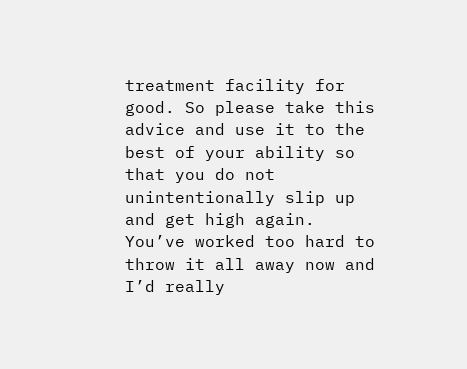treatment facility for good. So please take this advice and use it to the best of your ability so that you do not unintentionally slip up and get high again. You’ve worked too hard to throw it all away now and I’d really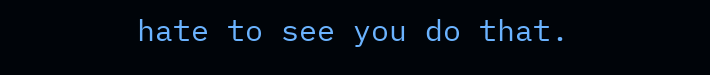hate to see you do that.